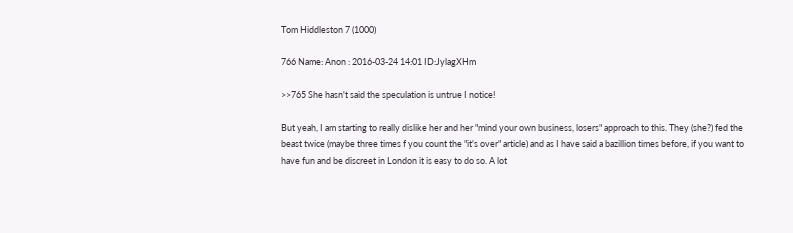Tom Hiddleston 7 (1000)

766 Name: Anon : 2016-03-24 14:01 ID:JylagXHm

>>765 She hasn't said the speculation is untrue I notice!

But yeah, I am starting to really dislike her and her "mind your own business, losers" approach to this. They (she?) fed the beast twice (maybe three times f you count the "it's over" article) and as I have said a bazillion times before, if you want to have fun and be discreet in London it is easy to do so. A lot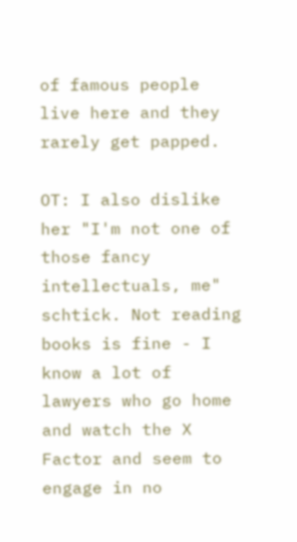of famous people live here and they rarely get papped.

OT: I also dislike her "I'm not one of those fancy intellectuals, me" schtick. Not reading books is fine - I know a lot of lawyers who go home and watch the X Factor and seem to engage in no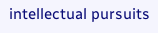intellectual pursuits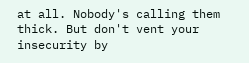at all. Nobody's calling them thick. But don't vent your insecurity by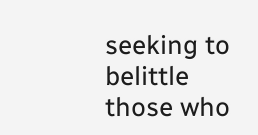seeking to belittle those who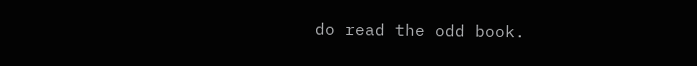do read the odd book.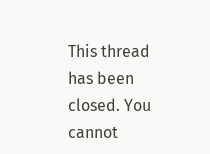This thread has been closed. You cannot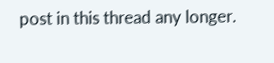post in this thread any longer.